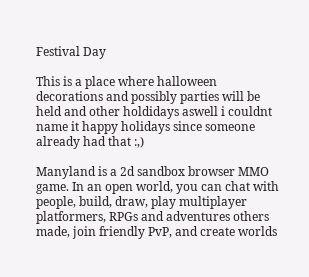Festival Day

This is a place where halloween decorations and possibly parties will be held and other holdidays aswell i couldnt name it happy holidays since someone already had that :,)

Manyland is a 2d sandbox browser MMO game. In an open world, you can chat with people, build, draw, play multiplayer platformers, RPGs and adventures others made, join friendly PvP, and create worlds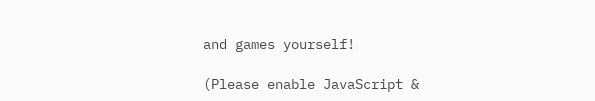and games yourself!

(Please enable JavaScript &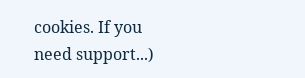cookies. If you need support...)